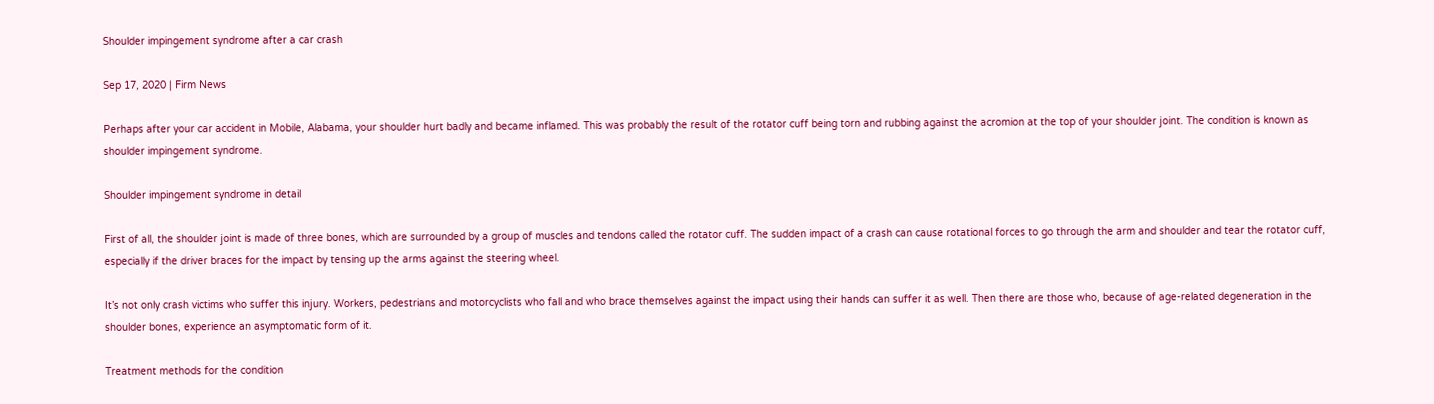Shoulder impingement syndrome after a car crash

Sep 17, 2020 | Firm News

Perhaps after your car accident in Mobile, Alabama, your shoulder hurt badly and became inflamed. This was probably the result of the rotator cuff being torn and rubbing against the acromion at the top of your shoulder joint. The condition is known as shoulder impingement syndrome.

Shoulder impingement syndrome in detail

First of all, the shoulder joint is made of three bones, which are surrounded by a group of muscles and tendons called the rotator cuff. The sudden impact of a crash can cause rotational forces to go through the arm and shoulder and tear the rotator cuff, especially if the driver braces for the impact by tensing up the arms against the steering wheel.

It’s not only crash victims who suffer this injury. Workers, pedestrians and motorcyclists who fall and who brace themselves against the impact using their hands can suffer it as well. Then there are those who, because of age-related degeneration in the shoulder bones, experience an asymptomatic form of it.

Treatment methods for the condition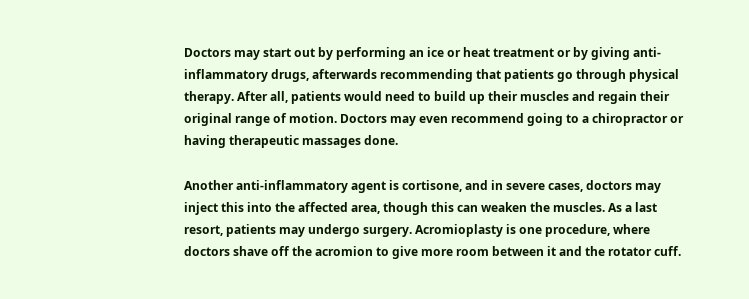Doctors may start out by performing an ice or heat treatment or by giving anti-inflammatory drugs, afterwards recommending that patients go through physical therapy. After all, patients would need to build up their muscles and regain their original range of motion. Doctors may even recommend going to a chiropractor or having therapeutic massages done.

Another anti-inflammatory agent is cortisone, and in severe cases, doctors may inject this into the affected area, though this can weaken the muscles. As a last resort, patients may undergo surgery. Acromioplasty is one procedure, where doctors shave off the acromion to give more room between it and the rotator cuff.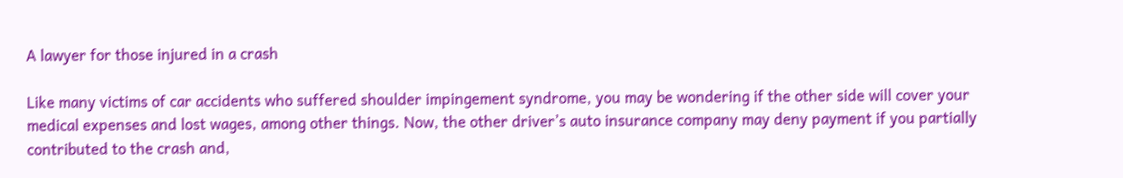A lawyer for those injured in a crash

Like many victims of car accidents who suffered shoulder impingement syndrome, you may be wondering if the other side will cover your medical expenses and lost wages, among other things. Now, the other driver’s auto insurance company may deny payment if you partially contributed to the crash and,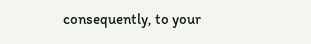consequently, to your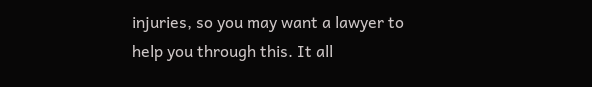injuries, so you may want a lawyer to help you through this. It all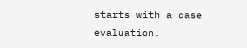starts with a case evaluation.